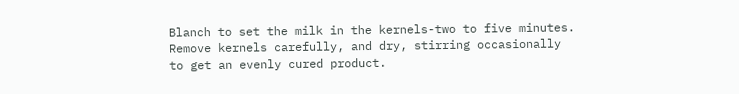Blanch to set the milk in the kernels-two to five minutes. Remove kernels carefully, and dry, stirring occasionally to get an evenly cured product.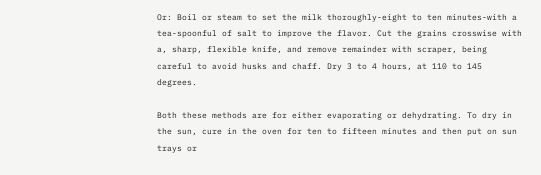Or: Boil or steam to set the milk thoroughly-eight to ten minutes-with a tea-spoonful of salt to improve the flavor. Cut the grains crosswise with a, sharp, flexible knife, and remove remainder with scraper, being careful to avoid husks and chaff. Dry 3 to 4 hours, at 110 to 145 degrees.

Both these methods are for either evaporating or dehydrating. To dry in the sun, cure in the oven for ten to fifteen minutes and then put on sun trays or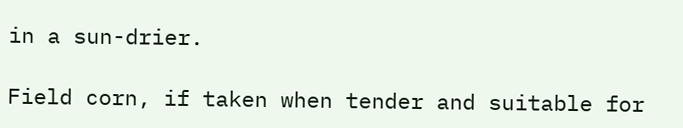in a sun-drier.

Field corn, if taken when tender and suitable for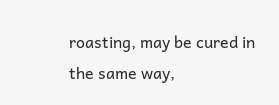roasting, may be cured in the same way,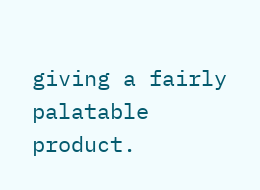giving a fairly palatable product.